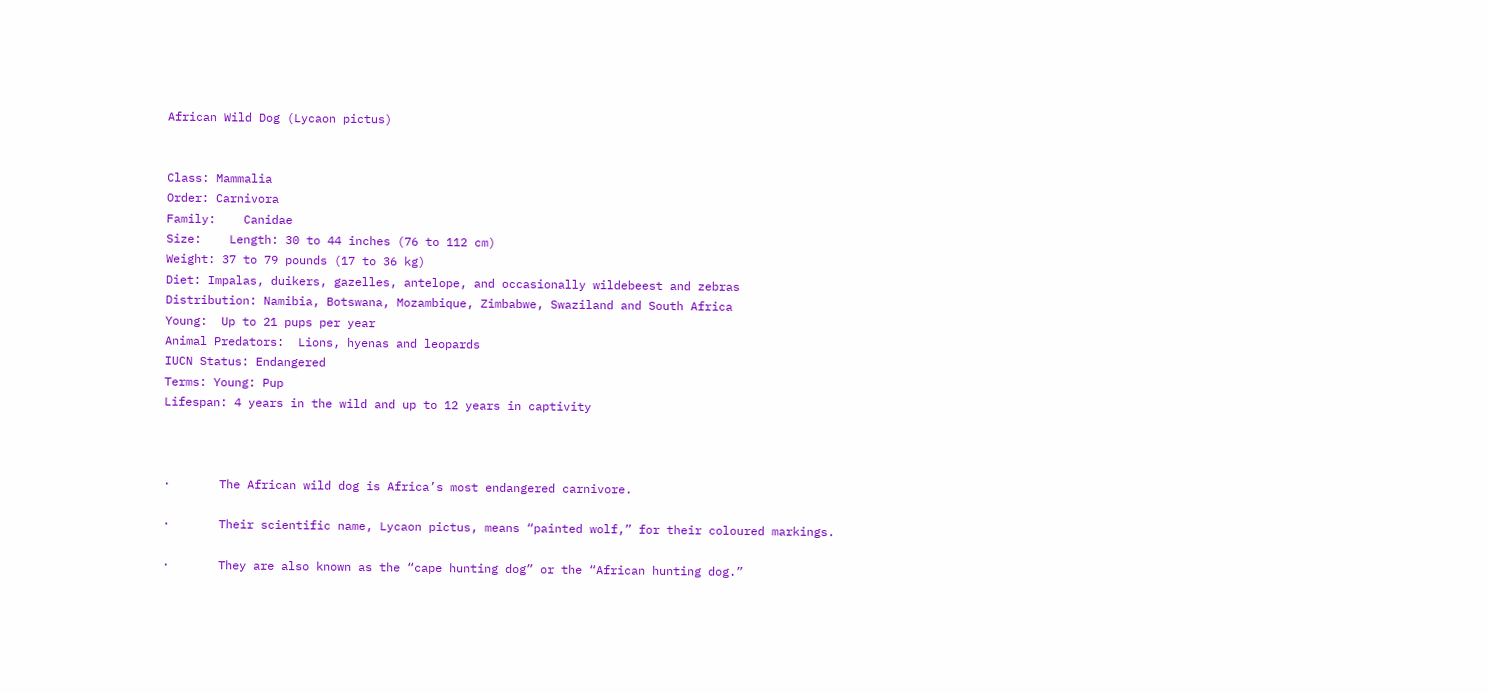African Wild Dog (Lycaon pictus)


Class: Mammalia
Order: Carnivora
Family:    Canidae
Size:    Length: 30 to 44 inches (76 to 112 cm)
Weight: 37 to 79 pounds (17 to 36 kg)
Diet: Impalas, duikers, gazelles, antelope, and occasionally wildebeest and zebras
Distribution: Namibia, Botswana, Mozambique, Zimbabwe, Swaziland and South Africa
Young:  Up to 21 pups per year
Animal Predators:  Lions, hyenas and leopards
IUCN Status: Endangered
Terms: Young: Pup
Lifespan: 4 years in the wild and up to 12 years in captivity



·       The African wild dog is Africa’s most endangered carnivore.

·       Their scientific name, Lycaon pictus, means “painted wolf,” for their coloured markings.

·       They are also known as the “cape hunting dog” or the “African hunting dog.”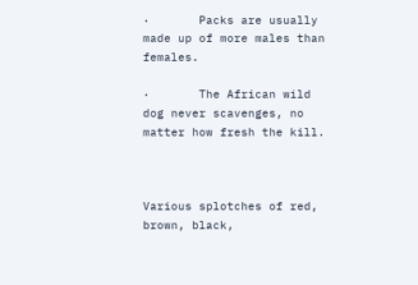·       Packs are usually made up of more males than females.

·       The African wild dog never scavenges, no matter how fresh the kill.



Various splotches of red, brown, black,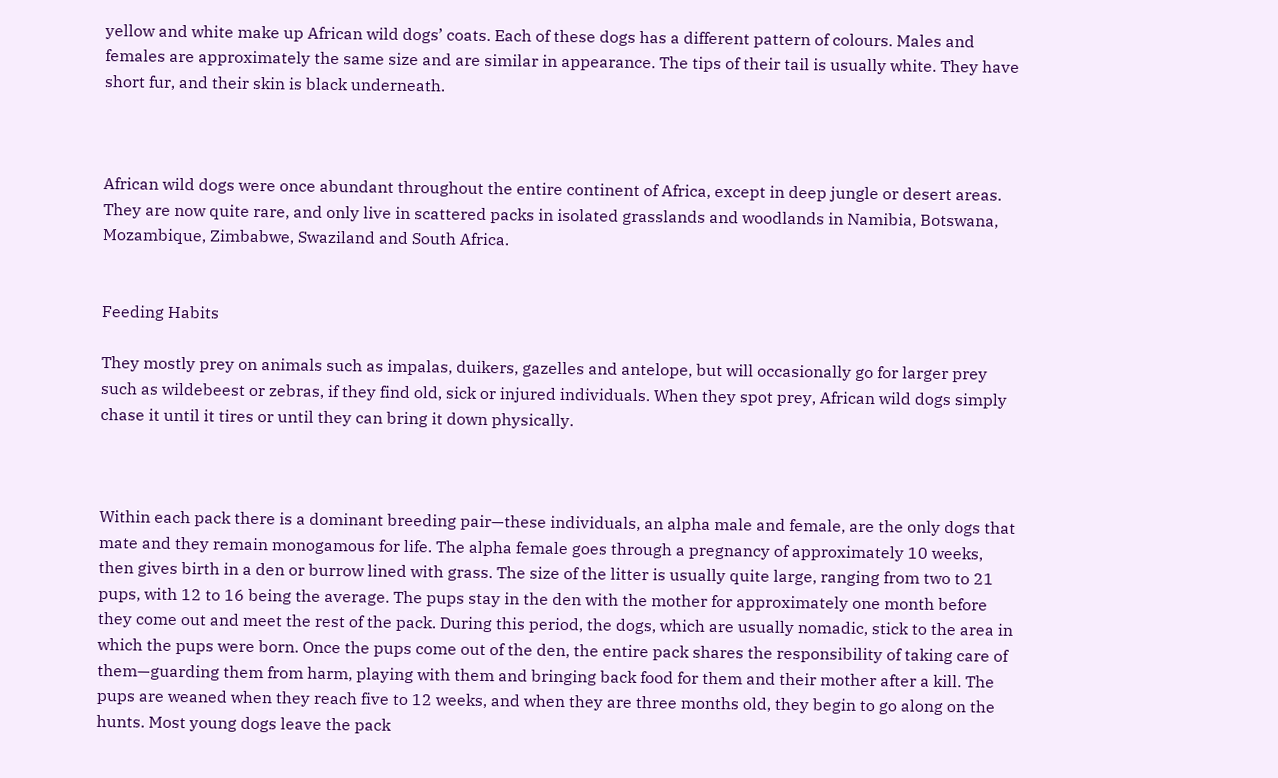yellow and white make up African wild dogs’ coats. Each of these dogs has a different pattern of colours. Males and females are approximately the same size and are similar in appearance. The tips of their tail is usually white. They have short fur, and their skin is black underneath.



African wild dogs were once abundant throughout the entire continent of Africa, except in deep jungle or desert areas. They are now quite rare, and only live in scattered packs in isolated grasslands and woodlands in Namibia, Botswana, Mozambique, Zimbabwe, Swaziland and South Africa.


Feeding Habits

They mostly prey on animals such as impalas, duikers, gazelles and antelope, but will occasionally go for larger prey such as wildebeest or zebras, if they find old, sick or injured individuals. When they spot prey, African wild dogs simply chase it until it tires or until they can bring it down physically.



Within each pack there is a dominant breeding pair—these individuals, an alpha male and female, are the only dogs that mate and they remain monogamous for life. The alpha female goes through a pregnancy of approximately 10 weeks, then gives birth in a den or burrow lined with grass. The size of the litter is usually quite large, ranging from two to 21 pups, with 12 to 16 being the average. The pups stay in the den with the mother for approximately one month before they come out and meet the rest of the pack. During this period, the dogs, which are usually nomadic, stick to the area in which the pups were born. Once the pups come out of the den, the entire pack shares the responsibility of taking care of them—guarding them from harm, playing with them and bringing back food for them and their mother after a kill. The pups are weaned when they reach five to 12 weeks, and when they are three months old, they begin to go along on the hunts. Most young dogs leave the pack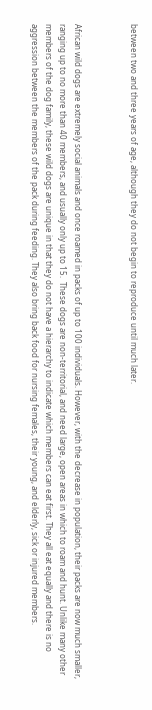between two and three years of age, although they do not begin to reproduce until much later.



African wild dogs are extremely social animals and once roamed in packs of up to 100 individuals. However, with the decrease in population, their packs are now much smaller, ranging up to no more than 40 members, and usually only up to 15.  These dogs are non-territorial, and need large, open areas in which to roam and hunt. Unlike many other members of the dog family, these wild dogs are unique in that they do not have a hierarchy to indicate which members can eat first. They all eat equally and there is no aggression between the members of the pack during feeding. They also bring back food for nursing females, their young, and elderly, sick or injured members.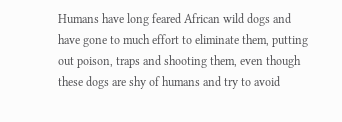Humans have long feared African wild dogs and have gone to much effort to eliminate them, putting out poison, traps and shooting them, even though these dogs are shy of humans and try to avoid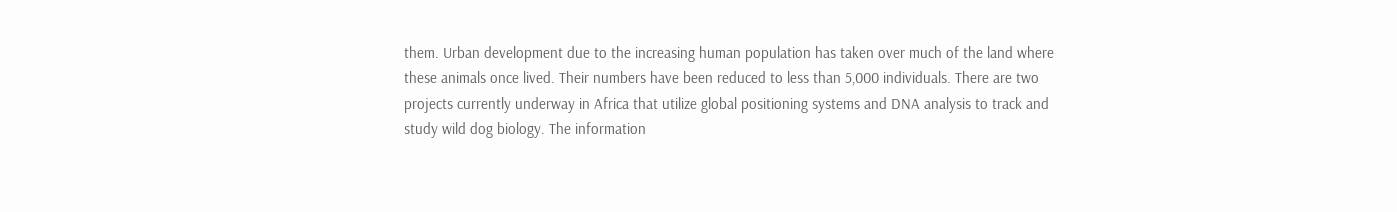them. Urban development due to the increasing human population has taken over much of the land where these animals once lived. Their numbers have been reduced to less than 5,000 individuals. There are two projects currently underway in Africa that utilize global positioning systems and DNA analysis to track and study wild dog biology. The information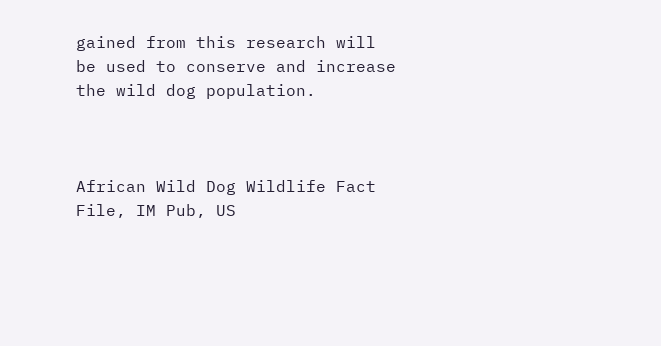gained from this research will be used to conserve and increase the wild dog population.



African Wild Dog Wildlife Fact File, IM Pub, US